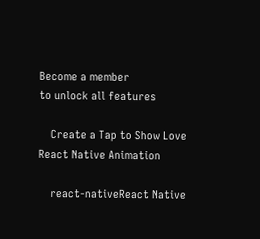Become a member
to unlock all features

    Create a Tap to Show Love React Native Animation

    react-nativeReact Native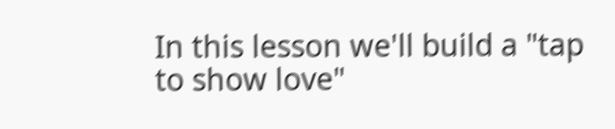In this lesson we'll build a "tap to show love"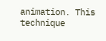animation. This technique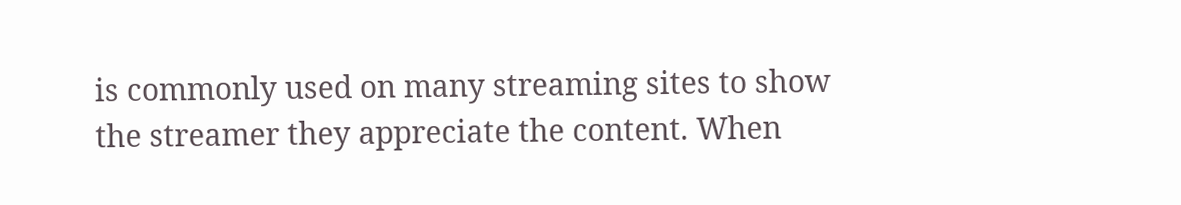is commonly used on many streaming sites to show the streamer they appreciate the content. When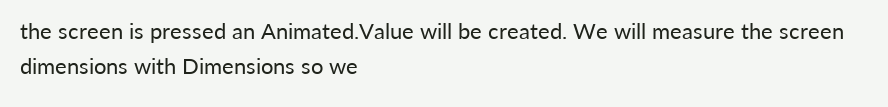the screen is pressed an Animated.Value will be created. We will measure the screen dimensions with Dimensions so we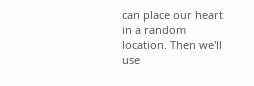can place our heart in a random location. Then we'll use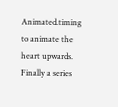Animated.timing to animate the heart upwards. Finally a series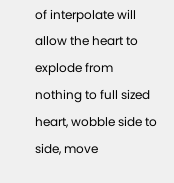of interpolate will allow the heart to explode from nothing to full sized heart, wobble side to side, move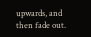upwards, and then fade out.